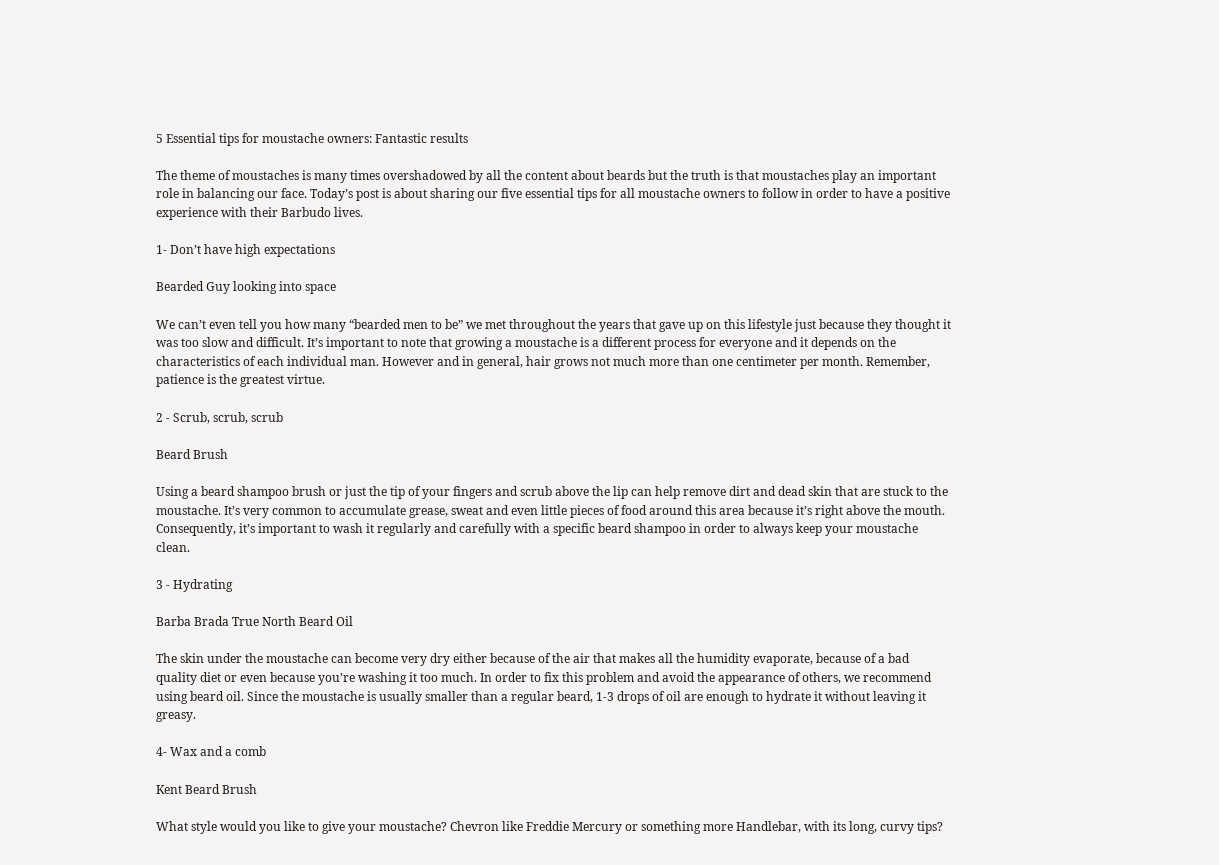5 Essential tips for moustache owners: Fantastic results

The theme of moustaches is many times overshadowed by all the content about beards but the truth is that moustaches play an important role in balancing our face. Today’s post is about sharing our five essential tips for all moustache owners to follow in order to have a positive experience with their Barbudo lives.

1- Don’t have high expectations

Bearded Guy looking into space

We can’t even tell you how many “bearded men to be” we met throughout the years that gave up on this lifestyle just because they thought it was too slow and difficult. It’s important to note that growing a moustache is a different process for everyone and it depends on the characteristics of each individual man. However and in general, hair grows not much more than one centimeter per month. Remember, patience is the greatest virtue.

2 - Scrub, scrub, scrub

Beard Brush

Using a beard shampoo brush or just the tip of your fingers and scrub above the lip can help remove dirt and dead skin that are stuck to the moustache. It’s very common to accumulate grease, sweat and even little pieces of food around this area because it’s right above the mouth. Consequently, it’s important to wash it regularly and carefully with a specific beard shampoo in order to always keep your moustache clean.

3 - Hydrating

Barba Brada True North Beard Oil

The skin under the moustache can become very dry either because of the air that makes all the humidity evaporate, because of a bad quality diet or even because you’re washing it too much. In order to fix this problem and avoid the appearance of others, we recommend using beard oil. Since the moustache is usually smaller than a regular beard, 1-3 drops of oil are enough to hydrate it without leaving it greasy.

4- Wax and a comb

Kent Beard Brush

What style would you like to give your moustache? Chevron like Freddie Mercury or something more Handlebar, with its long, curvy tips?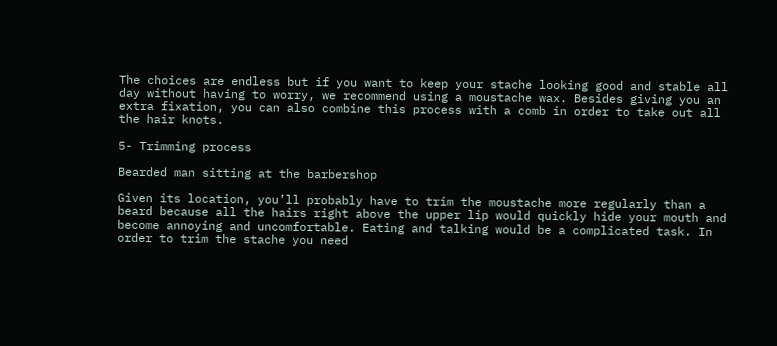The choices are endless but if you want to keep your stache looking good and stable all day without having to worry, we recommend using a moustache wax. Besides giving you an extra fixation, you can also combine this process with a comb in order to take out all the hair knots.

5- Trimming process

Bearded man sitting at the barbershop

Given its location, you’ll probably have to trim the moustache more regularly than a beard because all the hairs right above the upper lip would quickly hide your mouth and become annoying and uncomfortable. Eating and talking would be a complicated task. In order to trim the stache you need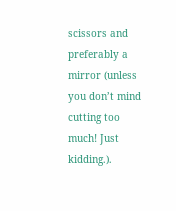scissors and preferably a mirror (unless you don’t mind cutting too much! Just kidding.).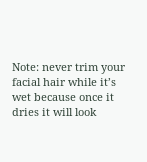Note: never trim your facial hair while it’s wet because once it dries it will look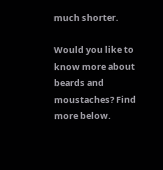much shorter.

Would you like to know more about beards and moustaches? Find more below.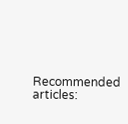Recommended articles: